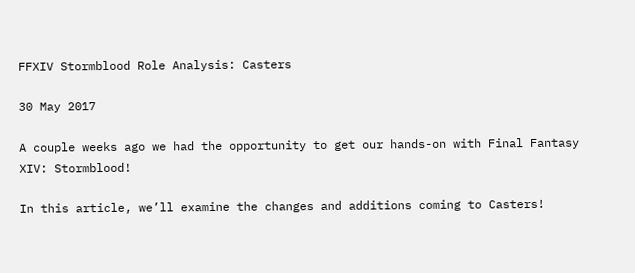FFXIV Stormblood Role Analysis: Casters

30 May 2017

A couple weeks ago we had the opportunity to get our hands-on with Final Fantasy XIV: Stormblood!

In this article, we’ll examine the changes and additions coming to Casters!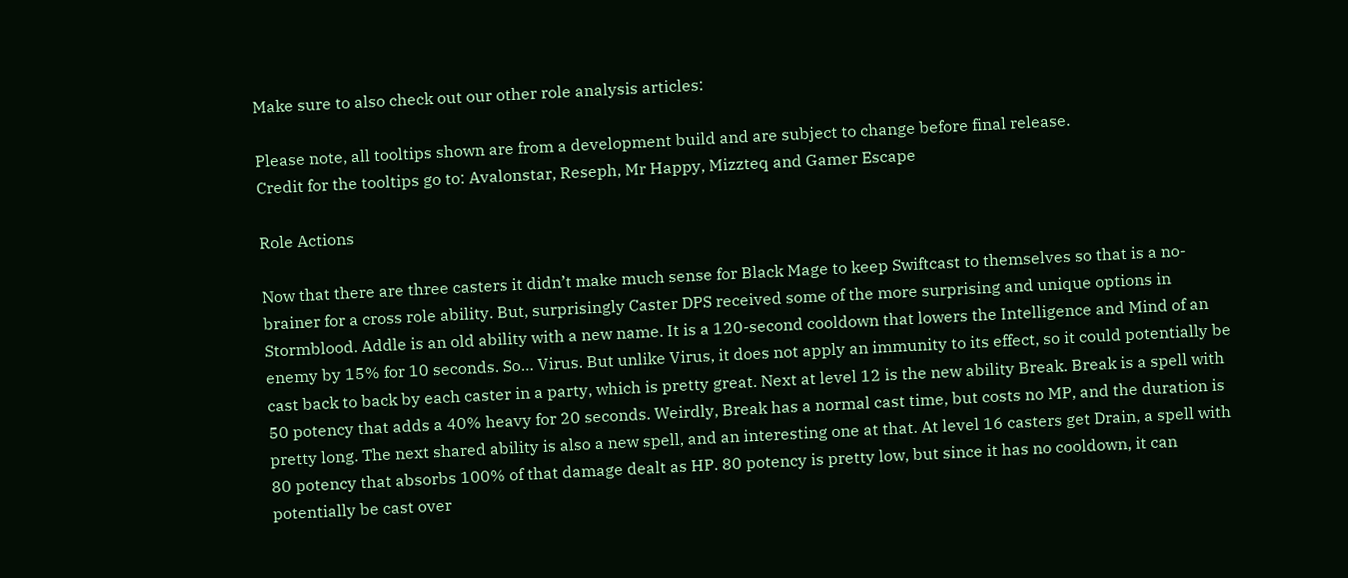Make sure to also check out our other role analysis articles:

Please note, all tooltips shown are from a development build and are subject to change before final release.
Credit for the tooltips go to: Avalonstar, Reseph, Mr Happy, Mizzteq and Gamer Escape

Role Actions

Now that there are three casters it didn’t make much sense for Black Mage to keep Swiftcast to themselves so that is a no-brainer for a cross role ability. But, surprisingly Caster DPS received some of the more surprising and unique options in Stormblood. Addle is an old ability with a new name. It is a 120-second cooldown that lowers the Intelligence and Mind of an enemy by 15% for 10 seconds. So… Virus. But unlike Virus, it does not apply an immunity to its effect, so it could potentially be cast back to back by each caster in a party, which is pretty great. Next at level 12 is the new ability Break. Break is a spell with 50 potency that adds a 40% heavy for 20 seconds. Weirdly, Break has a normal cast time, but costs no MP, and the duration is pretty long. The next shared ability is also a new spell, and an interesting one at that. At level 16 casters get Drain, a spell with 80 potency that absorbs 100% of that damage dealt as HP. 80 potency is pretty low, but since it has no cooldown, it can potentially be cast over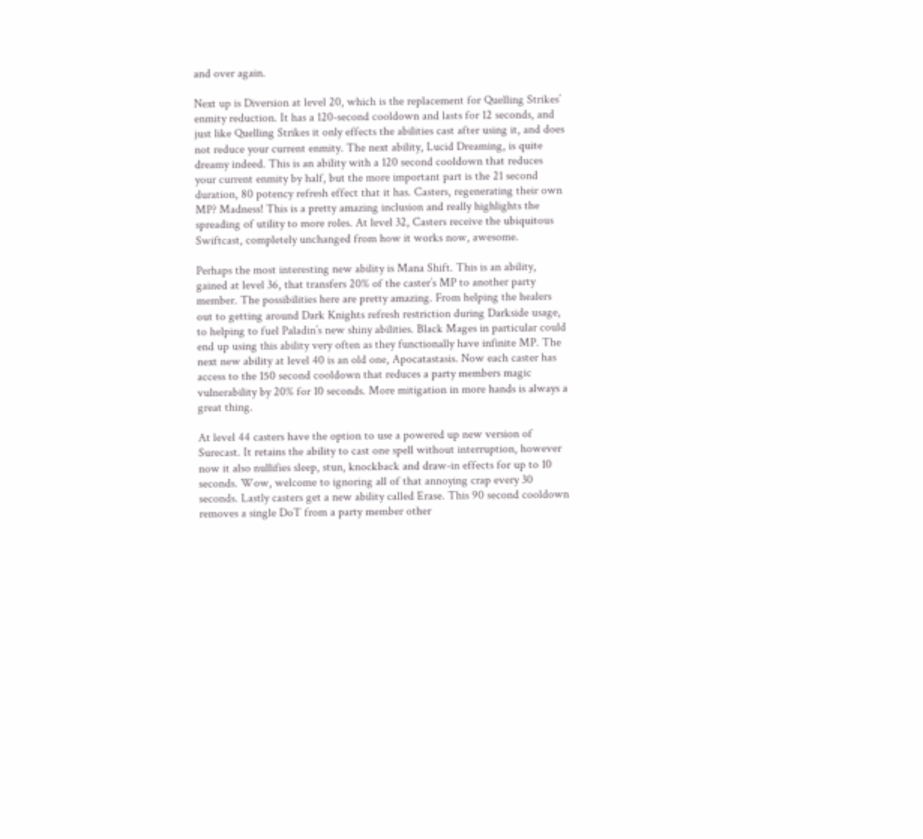and over again.

Next up is Diversion at level 20, which is the replacement for Quelling Strikes’ enmity reduction. It has a 120-second cooldown and lasts for 12 seconds, and just like Quelling Strikes it only effects the abilities cast after using it, and does not reduce your current enmity. The next ability, Lucid Dreaming, is quite dreamy indeed. This is an ability with a 120 second cooldown that reduces your current enmity by half, but the more important part is the 21 second duration, 80 potency refresh effect that it has. Casters, regenerating their own MP? Madness! This is a pretty amazing inclusion and really highlights the spreading of utility to more roles. At level 32, Casters receive the ubiquitous Swiftcast, completely unchanged from how it works now, awesome.

Perhaps the most interesting new ability is Mana Shift. This is an ability, gained at level 36, that transfers 20% of the caster’s MP to another party member. The possibilities here are pretty amazing. From helping the healers out to getting around Dark Knights refresh restriction during Darkside usage, to helping to fuel Paladin’s new shiny abilities. Black Mages in particular could end up using this ability very often as they functionally have infinite MP. The next new ability at level 40 is an old one, Apocatastasis. Now each caster has access to the 150 second cooldown that reduces a party members magic vulnerability by 20% for 10 seconds. More mitigation in more hands is always a great thing.

At level 44 casters have the option to use a powered up new version of Surecast. It retains the ability to cast one spell without interruption, however now it also nullifies sleep, stun, knockback and draw-in effects for up to 10 seconds. Wow, welcome to ignoring all of that annoying crap every 30 seconds. Lastly casters get a new ability called Erase. This 90 second cooldown removes a single DoT from a party member other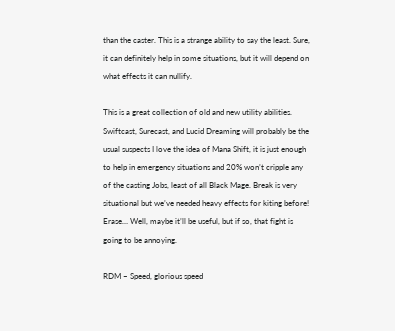than the caster. This is a strange ability to say the least. Sure, it can definitely help in some situations, but it will depend on what effects it can nullify.

This is a great collection of old and new utility abilities. Swiftcast, Surecast, and Lucid Dreaming will probably be the usual suspects I love the idea of Mana Shift, it is just enough to help in emergency situations and 20% won’t cripple any of the casting Jobs, least of all Black Mage. Break is very situational but we’ve needed heavy effects for kiting before! Erase… Well, maybe it’ll be useful, but if so, that fight is going to be annoying.

RDM – Speed, glorious speed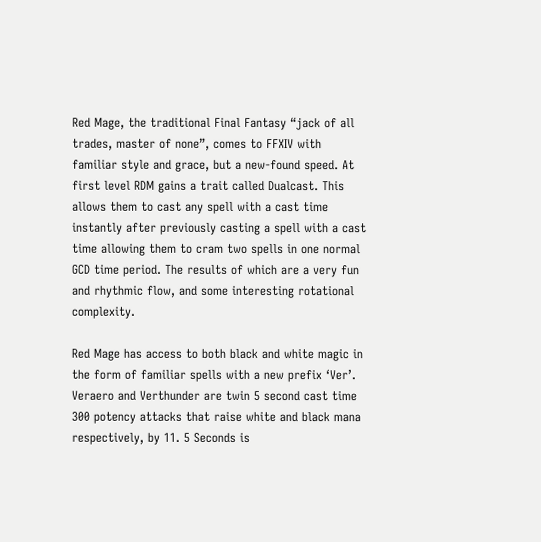Red Mage, the traditional Final Fantasy “jack of all trades, master of none”, comes to FFXIV with familiar style and grace, but a new-found speed. At first level RDM gains a trait called Dualcast. This allows them to cast any spell with a cast time instantly after previously casting a spell with a cast time allowing them to cram two spells in one normal GCD time period. The results of which are a very fun and rhythmic flow, and some interesting rotational complexity.

Red Mage has access to both black and white magic in the form of familiar spells with a new prefix ‘Ver’. Veraero and Verthunder are twin 5 second cast time 300 potency attacks that raise white and black mana respectively, by 11. 5 Seconds is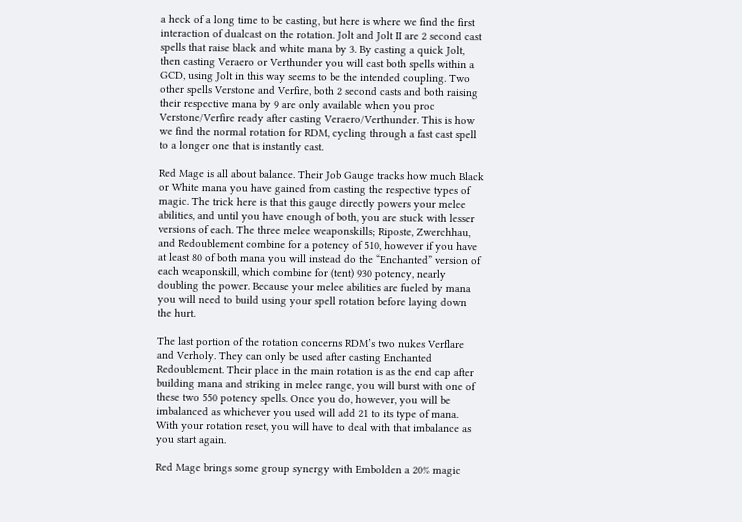a heck of a long time to be casting, but here is where we find the first interaction of dualcast on the rotation. Jolt and Jolt II are 2 second cast spells that raise black and white mana by 3. By casting a quick Jolt, then casting Veraero or Verthunder you will cast both spells within a GCD, using Jolt in this way seems to be the intended coupling. Two other spells Verstone and Verfire, both 2 second casts and both raising their respective mana by 9 are only available when you proc Verstone/Verfire ready after casting Veraero/Verthunder. This is how we find the normal rotation for RDM, cycling through a fast cast spell to a longer one that is instantly cast.

Red Mage is all about balance. Their Job Gauge tracks how much Black or White mana you have gained from casting the respective types of magic. The trick here is that this gauge directly powers your melee abilities, and until you have enough of both, you are stuck with lesser versions of each. The three melee weaponskills; Riposte, Zwerchhau, and Redoublement combine for a potency of 510, however if you have at least 80 of both mana you will instead do the “Enchanted” version of each weaponskill, which combine for (tent) 930 potency, nearly doubling the power. Because your melee abilities are fueled by mana you will need to build using your spell rotation before laying down the hurt.

The last portion of the rotation concerns RDM’s two nukes Verflare and Verholy. They can only be used after casting Enchanted Redoublement. Their place in the main rotation is as the end cap after building mana and striking in melee range, you will burst with one of these two 550 potency spells. Once you do, however, you will be imbalanced as whichever you used will add 21 to its type of mana. With your rotation reset, you will have to deal with that imbalance as you start again.

Red Mage brings some group synergy with Embolden a 20% magic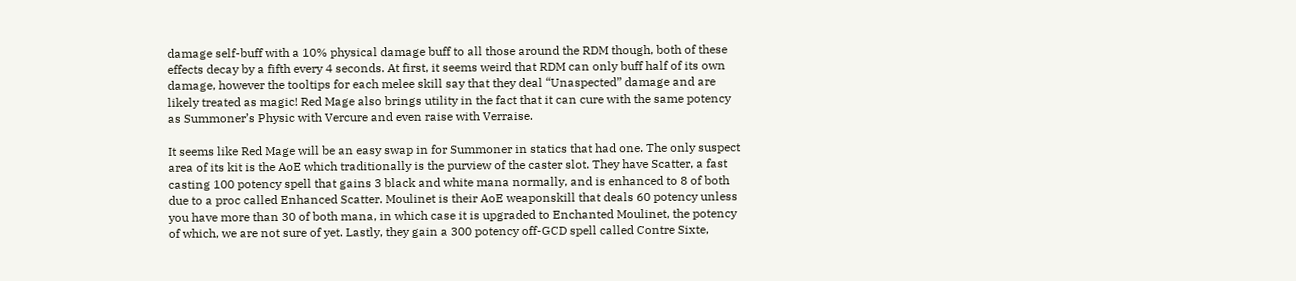damage self-buff with a 10% physical damage buff to all those around the RDM though, both of these effects decay by a fifth every 4 seconds. At first, it seems weird that RDM can only buff half of its own damage, however the tooltips for each melee skill say that they deal “Unaspected” damage and are likely treated as magic! Red Mage also brings utility in the fact that it can cure with the same potency as Summoner’s Physic with Vercure and even raise with Verraise.

It seems like Red Mage will be an easy swap in for Summoner in statics that had one. The only suspect area of its kit is the AoE which traditionally is the purview of the caster slot. They have Scatter, a fast casting 100 potency spell that gains 3 black and white mana normally, and is enhanced to 8 of both due to a proc called Enhanced Scatter. Moulinet is their AoE weaponskill that deals 60 potency unless you have more than 30 of both mana, in which case it is upgraded to Enchanted Moulinet, the potency of which, we are not sure of yet. Lastly, they gain a 300 potency off-GCD spell called Contre Sixte,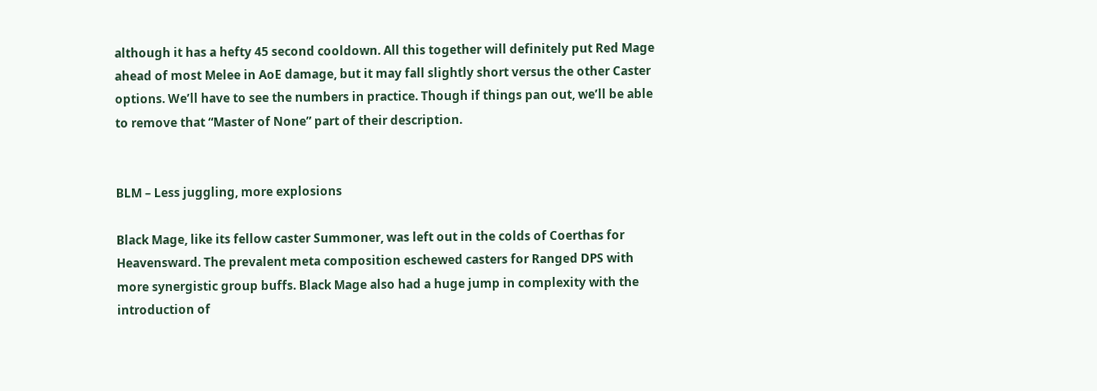although it has a hefty 45 second cooldown. All this together will definitely put Red Mage ahead of most Melee in AoE damage, but it may fall slightly short versus the other Caster options. We’ll have to see the numbers in practice. Though if things pan out, we’ll be able to remove that “Master of None” part of their description.


BLM – Less juggling, more explosions

Black Mage, like its fellow caster Summoner, was left out in the colds of Coerthas for Heavensward. The prevalent meta composition eschewed casters for Ranged DPS with more synergistic group buffs. Black Mage also had a huge jump in complexity with the introduction of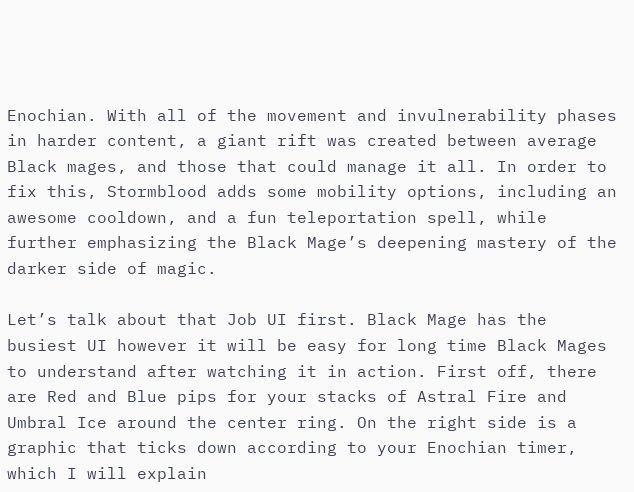Enochian. With all of the movement and invulnerability phases in harder content, a giant rift was created between average Black mages, and those that could manage it all. In order to fix this, Stormblood adds some mobility options, including an awesome cooldown, and a fun teleportation spell, while further emphasizing the Black Mage’s deepening mastery of the darker side of magic.

Let’s talk about that Job UI first. Black Mage has the busiest UI however it will be easy for long time Black Mages to understand after watching it in action. First off, there are Red and Blue pips for your stacks of Astral Fire and Umbral Ice around the center ring. On the right side is a graphic that ticks down according to your Enochian timer, which I will explain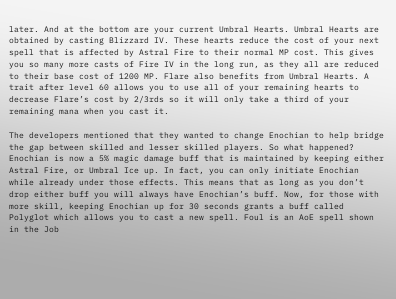later. And at the bottom are your current Umbral Hearts. Umbral Hearts are obtained by casting Blizzard IV. These hearts reduce the cost of your next spell that is affected by Astral Fire to their normal MP cost. This gives you so many more casts of Fire IV in the long run, as they all are reduced to their base cost of 1200 MP. Flare also benefits from Umbral Hearts. A trait after level 60 allows you to use all of your remaining hearts to decrease Flare’s cost by 2/3rds so it will only take a third of your remaining mana when you cast it.

The developers mentioned that they wanted to change Enochian to help bridge the gap between skilled and lesser skilled players. So what happened? Enochian is now a 5% magic damage buff that is maintained by keeping either Astral Fire, or Umbral Ice up. In fact, you can only initiate Enochian while already under those effects. This means that as long as you don’t drop either buff you will always have Enochian’s buff. Now, for those with more skill, keeping Enochian up for 30 seconds grants a buff called Polyglot which allows you to cast a new spell. Foul is an AoE spell shown in the Job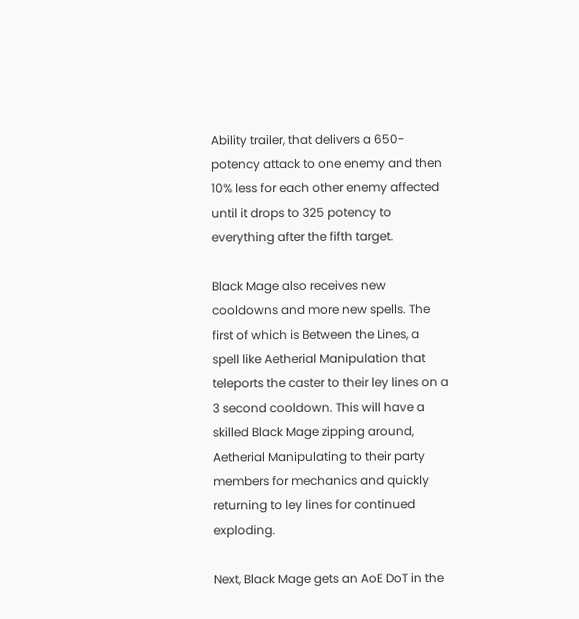Ability trailer, that delivers a 650-potency attack to one enemy and then 10% less for each other enemy affected until it drops to 325 potency to everything after the fifth target.

Black Mage also receives new cooldowns and more new spells. The first of which is Between the Lines, a spell like Aetherial Manipulation that teleports the caster to their ley lines on a 3 second cooldown. This will have a skilled Black Mage zipping around, Aetherial Manipulating to their party members for mechanics and quickly returning to ley lines for continued exploding.

Next, Black Mage gets an AoE DoT in the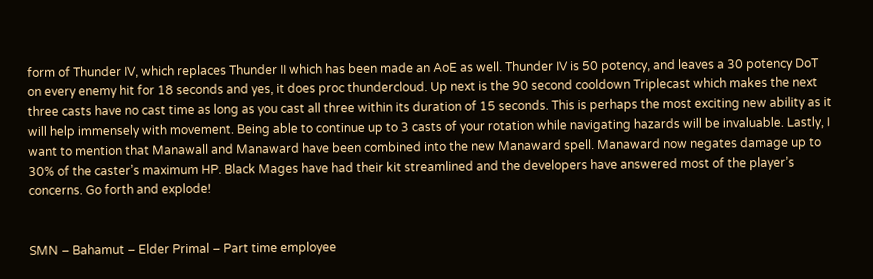form of Thunder IV, which replaces Thunder II which has been made an AoE as well. Thunder IV is 50 potency, and leaves a 30 potency DoT on every enemy hit for 18 seconds and yes, it does proc thundercloud. Up next is the 90 second cooldown Triplecast which makes the next three casts have no cast time as long as you cast all three within its duration of 15 seconds. This is perhaps the most exciting new ability as it will help immensely with movement. Being able to continue up to 3 casts of your rotation while navigating hazards will be invaluable. Lastly, I want to mention that Manawall and Manaward have been combined into the new Manaward spell. Manaward now negates damage up to 30% of the caster’s maximum HP. Black Mages have had their kit streamlined and the developers have answered most of the player’s concerns. Go forth and explode!


SMN – Bahamut – Elder Primal – Part time employee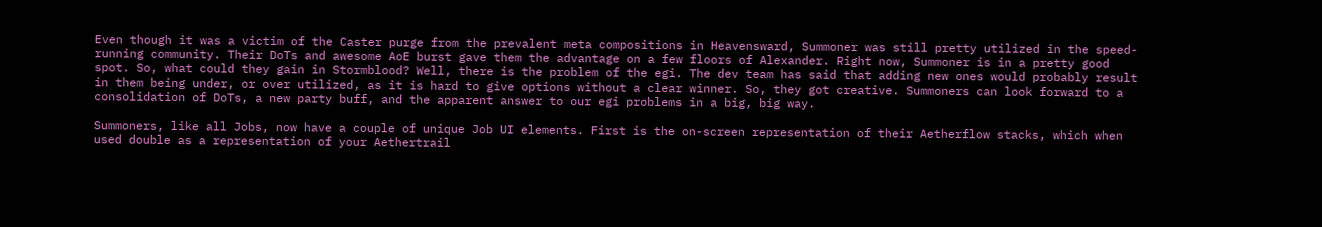Even though it was a victim of the Caster purge from the prevalent meta compositions in Heavensward, Summoner was still pretty utilized in the speed-running community. Their DoTs and awesome AoE burst gave them the advantage on a few floors of Alexander. Right now, Summoner is in a pretty good spot. So, what could they gain in Stormblood? Well, there is the problem of the egi. The dev team has said that adding new ones would probably result in them being under, or over utilized, as it is hard to give options without a clear winner. So, they got creative. Summoners can look forward to a consolidation of DoTs, a new party buff, and the apparent answer to our egi problems in a big, big way.

Summoners, like all Jobs, now have a couple of unique Job UI elements. First is the on-screen representation of their Aetherflow stacks, which when used double as a representation of your Aethertrail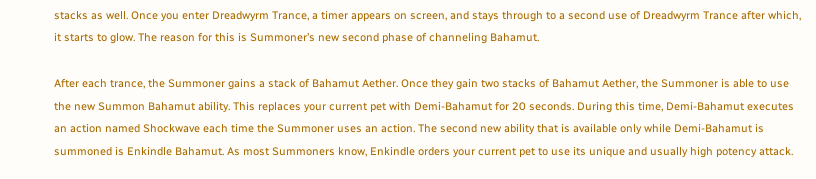stacks as well. Once you enter Dreadwyrm Trance, a timer appears on screen, and stays through to a second use of Dreadwyrm Trance after which, it starts to glow. The reason for this is Summoner’s new second phase of channeling Bahamut.

After each trance, the Summoner gains a stack of Bahamut Aether. Once they gain two stacks of Bahamut Aether, the Summoner is able to use the new Summon Bahamut ability. This replaces your current pet with Demi-Bahamut for 20 seconds. During this time, Demi-Bahamut executes an action named Shockwave each time the Summoner uses an action. The second new ability that is available only while Demi-Bahamut is summoned is Enkindle Bahamut. As most Summoners know, Enkindle orders your current pet to use its unique and usually high potency attack.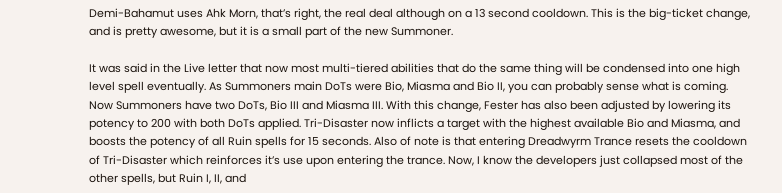Demi-Bahamut uses Ahk Morn, that’s right, the real deal although on a 13 second cooldown. This is the big-ticket change, and is pretty awesome, but it is a small part of the new Summoner.

It was said in the Live letter that now most multi-tiered abilities that do the same thing will be condensed into one high level spell eventually. As Summoners main DoTs were Bio, Miasma and Bio II, you can probably sense what is coming. Now Summoners have two DoTs, Bio III and Miasma III. With this change, Fester has also been adjusted by lowering its potency to 200 with both DoTs applied. Tri-Disaster now inflicts a target with the highest available Bio and Miasma, and boosts the potency of all Ruin spells for 15 seconds. Also of note is that entering Dreadwyrm Trance resets the cooldown of Tri-Disaster which reinforces it’s use upon entering the trance. Now, I know the developers just collapsed most of the other spells, but Ruin I, II, and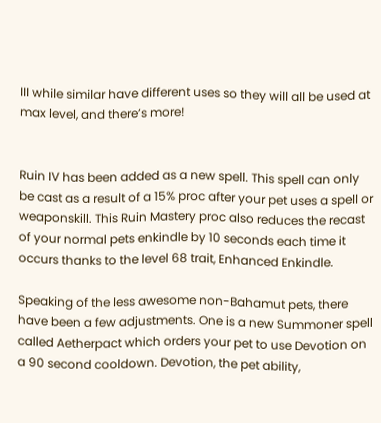III while similar have different uses so they will all be used at max level, and there’s more!


Ruin IV has been added as a new spell. This spell can only be cast as a result of a 15% proc after your pet uses a spell or weaponskill. This Ruin Mastery proc also reduces the recast of your normal pets enkindle by 10 seconds each time it occurs thanks to the level 68 trait, Enhanced Enkindle.

Speaking of the less awesome non-Bahamut pets, there have been a few adjustments. One is a new Summoner spell called Aetherpact which orders your pet to use Devotion on a 90 second cooldown. Devotion, the pet ability,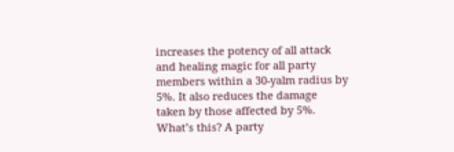increases the potency of all attack and healing magic for all party members within a 30-yalm radius by 5%. It also reduces the damage taken by those affected by 5%. What’s this? A party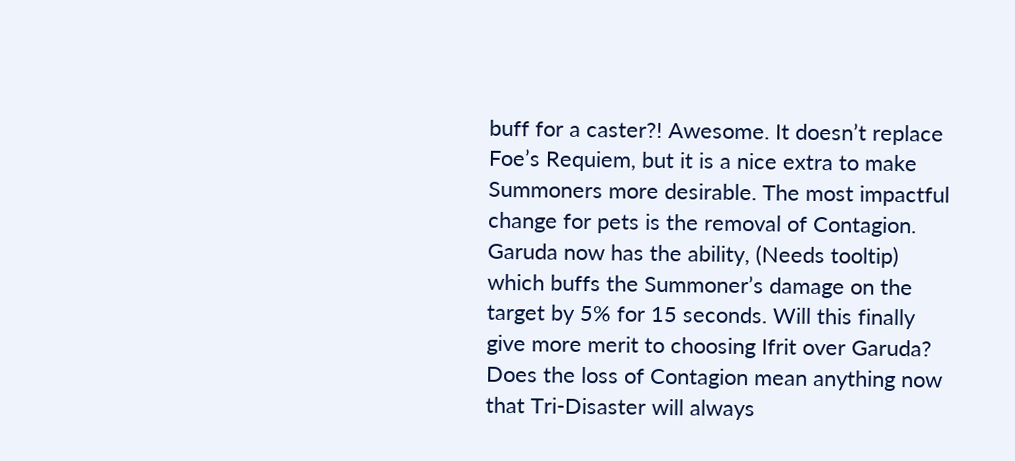buff for a caster?! Awesome. It doesn’t replace Foe’s Requiem, but it is a nice extra to make Summoners more desirable. The most impactful change for pets is the removal of Contagion. Garuda now has the ability, (Needs tooltip) which buffs the Summoner’s damage on the target by 5% for 15 seconds. Will this finally give more merit to choosing Ifrit over Garuda? Does the loss of Contagion mean anything now that Tri-Disaster will always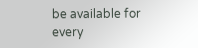be available for every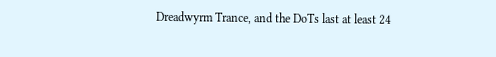Dreadwyrm Trance, and the DoTs last at least 24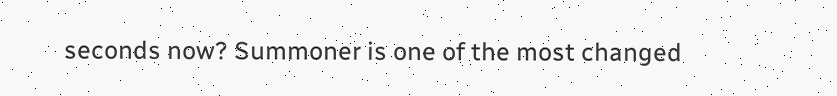seconds now? Summoner is one of the most changed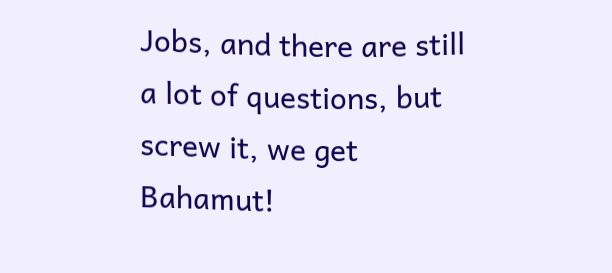Jobs, and there are still a lot of questions, but screw it, we get Bahamut!